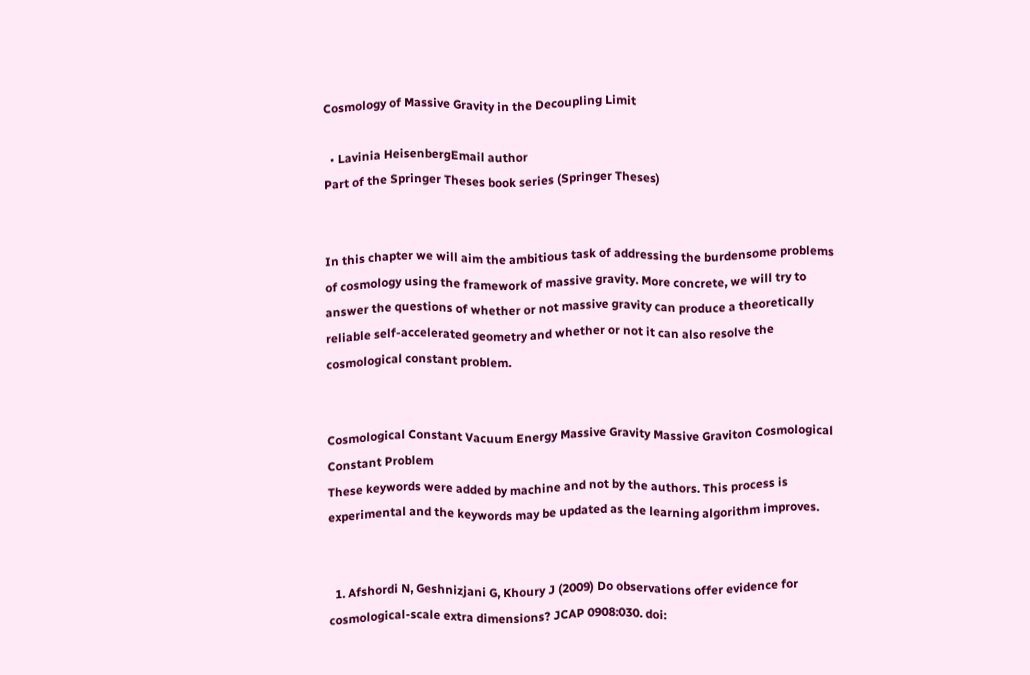Cosmology of Massive Gravity in the Decoupling Limit

  • Lavinia HeisenbergEmail author
Part of the Springer Theses book series (Springer Theses)


In this chapter we will aim the ambitious task of addressing the burdensome problems of cosmology using the framework of massive gravity. More concrete, we will try to answer the questions of whether or not massive gravity can produce a theoretically reliable self-accelerated geometry and whether or not it can also resolve the cosmological constant problem.


Cosmological Constant Vacuum Energy Massive Gravity Massive Graviton Cosmological Constant Problem
These keywords were added by machine and not by the authors. This process is experimental and the keywords may be updated as the learning algorithm improves.


  1. Afshordi N, Geshnizjani G, Khoury J (2009) Do observations offer evidence for cosmological-scale extra dimensions? JCAP 0908:030. doi: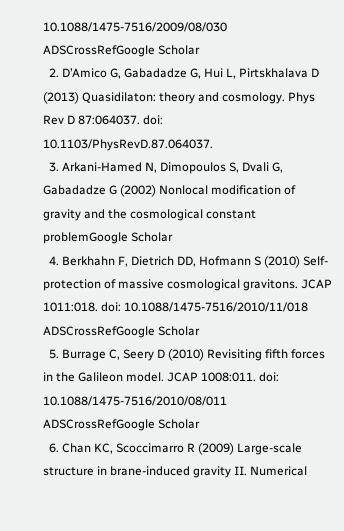10.1088/1475-7516/2009/08/030 ADSCrossRefGoogle Scholar
  2. D’Amico G, Gabadadze G, Hui L, Pirtskhalava D (2013) Quasidilaton: theory and cosmology. Phys Rev D 87:064037. doi: 10.1103/PhysRevD.87.064037.
  3. Arkani-Hamed N, Dimopoulos S, Dvali G, Gabadadze G (2002) Nonlocal modification of gravity and the cosmological constant problemGoogle Scholar
  4. Berkhahn F, Dietrich DD, Hofmann S (2010) Self-protection of massive cosmological gravitons. JCAP 1011:018. doi: 10.1088/1475-7516/2010/11/018 ADSCrossRefGoogle Scholar
  5. Burrage C, Seery D (2010) Revisiting fifth forces in the Galileon model. JCAP 1008:011. doi: 10.1088/1475-7516/2010/08/011 ADSCrossRefGoogle Scholar
  6. Chan KC, Scoccimarro R (2009) Large-scale structure in brane-induced gravity II. Numerical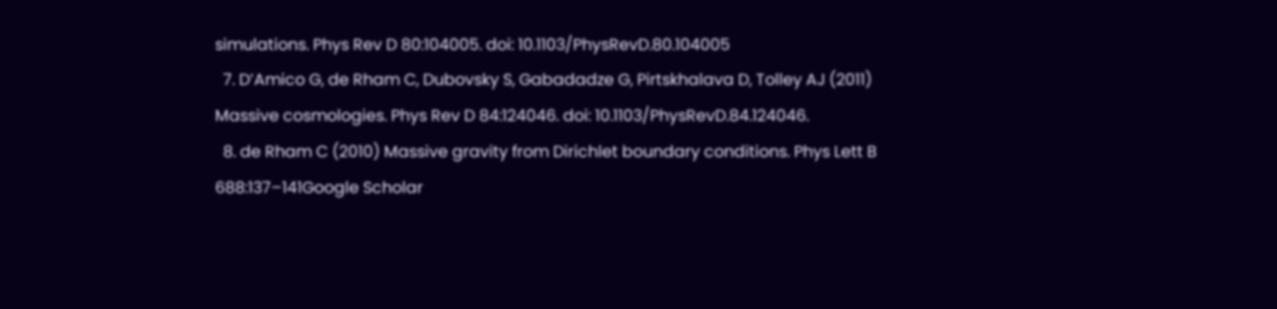simulations. Phys Rev D 80:104005. doi: 10.1103/PhysRevD.80.104005
  7. D’Amico G, de Rham C, Dubovsky S, Gabadadze G, Pirtskhalava D, Tolley AJ (2011) Massive cosmologies. Phys Rev D 84:124046. doi: 10.1103/PhysRevD.84.124046.
  8. de Rham C (2010) Massive gravity from Dirichlet boundary conditions. Phys Lett B 688:137–141Google Scholar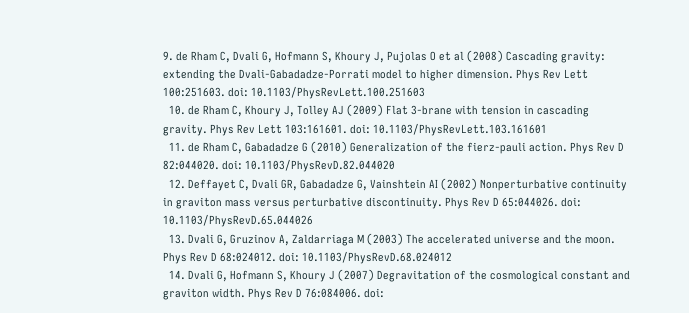9. de Rham C, Dvali G, Hofmann S, Khoury J, Pujolas O et al (2008) Cascading gravity: extending the Dvali-Gabadadze-Porrati model to higher dimension. Phys Rev Lett 100:251603. doi: 10.1103/PhysRevLett.100.251603
  10. de Rham C, Khoury J, Tolley AJ (2009) Flat 3-brane with tension in cascading gravity. Phys Rev Lett 103:161601. doi: 10.1103/PhysRevLett.103.161601
  11. de Rham C, Gabadadze G (2010) Generalization of the fierz-pauli action. Phys Rev D 82:044020. doi: 10.1103/PhysRevD.82.044020
  12. Deffayet C, Dvali GR, Gabadadze G, Vainshtein AI (2002) Nonperturbative continuity in graviton mass versus perturbative discontinuity. Phys Rev D 65:044026. doi: 10.1103/PhysRevD.65.044026
  13. Dvali G, Gruzinov A, Zaldarriaga M (2003) The accelerated universe and the moon. Phys Rev D 68:024012. doi: 10.1103/PhysRevD.68.024012
  14. Dvali G, Hofmann S, Khoury J (2007) Degravitation of the cosmological constant and graviton width. Phys Rev D 76:084006. doi: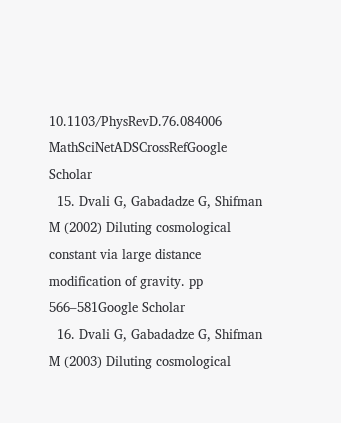10.1103/PhysRevD.76.084006 MathSciNetADSCrossRefGoogle Scholar
  15. Dvali G, Gabadadze G, Shifman M (2002) Diluting cosmological constant via large distance modification of gravity. pp 566–581Google Scholar
  16. Dvali G, Gabadadze G, Shifman M (2003) Diluting cosmological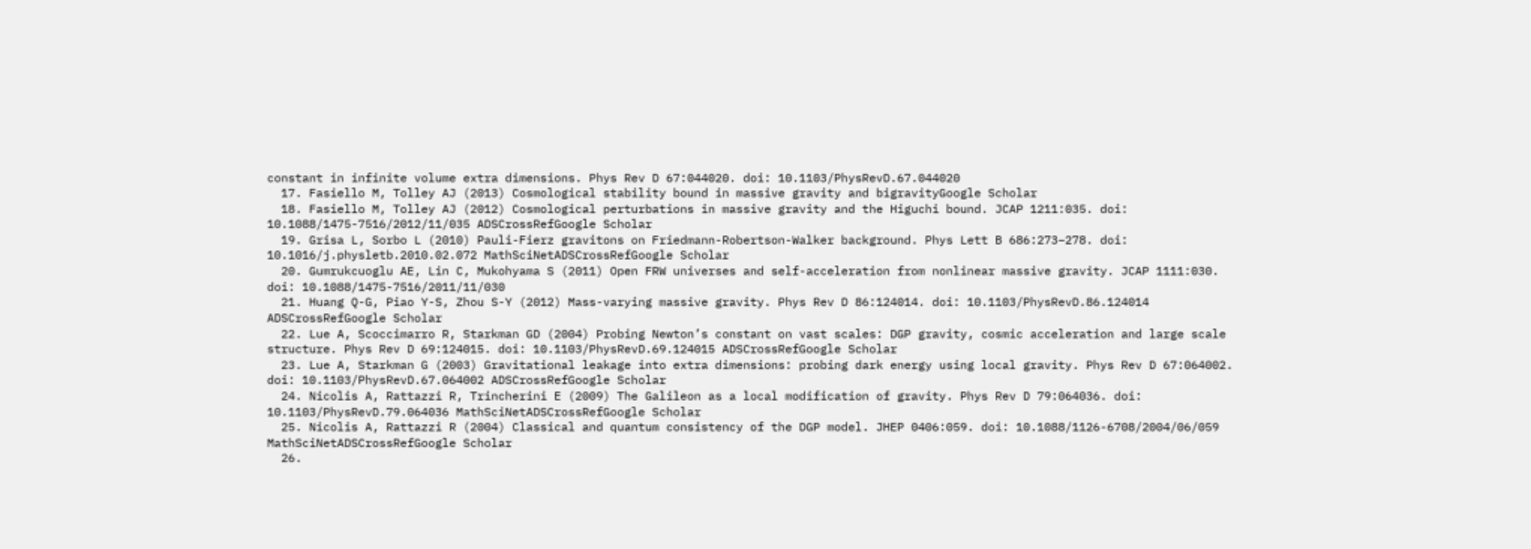constant in infinite volume extra dimensions. Phys Rev D 67:044020. doi: 10.1103/PhysRevD.67.044020
  17. Fasiello M, Tolley AJ (2013) Cosmological stability bound in massive gravity and bigravityGoogle Scholar
  18. Fasiello M, Tolley AJ (2012) Cosmological perturbations in massive gravity and the Higuchi bound. JCAP 1211:035. doi: 10.1088/1475-7516/2012/11/035 ADSCrossRefGoogle Scholar
  19. Grisa L, Sorbo L (2010) Pauli-Fierz gravitons on Friedmann-Robertson-Walker background. Phys Lett B 686:273–278. doi: 10.1016/j.physletb.2010.02.072 MathSciNetADSCrossRefGoogle Scholar
  20. Gumrukcuoglu AE, Lin C, Mukohyama S (2011) Open FRW universes and self-acceleration from nonlinear massive gravity. JCAP 1111:030. doi: 10.1088/1475-7516/2011/11/030
  21. Huang Q-G, Piao Y-S, Zhou S-Y (2012) Mass-varying massive gravity. Phys Rev D 86:124014. doi: 10.1103/PhysRevD.86.124014 ADSCrossRefGoogle Scholar
  22. Lue A, Scoccimarro R, Starkman GD (2004) Probing Newton’s constant on vast scales: DGP gravity, cosmic acceleration and large scale structure. Phys Rev D 69:124015. doi: 10.1103/PhysRevD.69.124015 ADSCrossRefGoogle Scholar
  23. Lue A, Starkman G (2003) Gravitational leakage into extra dimensions: probing dark energy using local gravity. Phys Rev D 67:064002. doi: 10.1103/PhysRevD.67.064002 ADSCrossRefGoogle Scholar
  24. Nicolis A, Rattazzi R, Trincherini E (2009) The Galileon as a local modification of gravity. Phys Rev D 79:064036. doi: 10.1103/PhysRevD.79.064036 MathSciNetADSCrossRefGoogle Scholar
  25. Nicolis A, Rattazzi R (2004) Classical and quantum consistency of the DGP model. JHEP 0406:059. doi: 10.1088/1126-6708/2004/06/059 MathSciNetADSCrossRefGoogle Scholar
  26.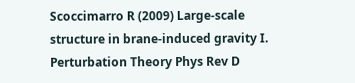Scoccimarro R (2009) Large-scale structure in brane-induced gravity I. Perturbation Theory Phys Rev D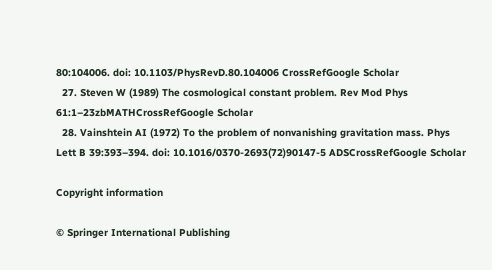80:104006. doi: 10.1103/PhysRevD.80.104006 CrossRefGoogle Scholar
  27. Steven W (1989) The cosmological constant problem. Rev Mod Phys 61:1–23zbMATHCrossRefGoogle Scholar
  28. Vainshtein AI (1972) To the problem of nonvanishing gravitation mass. Phys Lett B 39:393–394. doi: 10.1016/0370-2693(72)90147-5 ADSCrossRefGoogle Scholar

Copyright information

© Springer International Publishing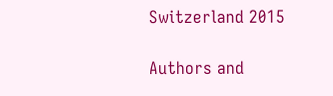Switzerland 2015

Authors and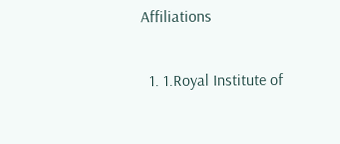Affiliations

  1. 1.Royal Institute of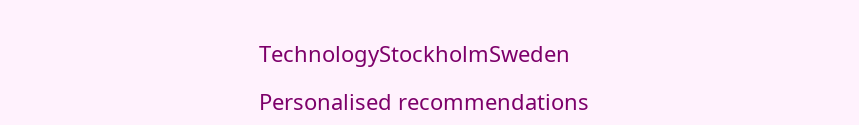TechnologyStockholmSweden

Personalised recommendations